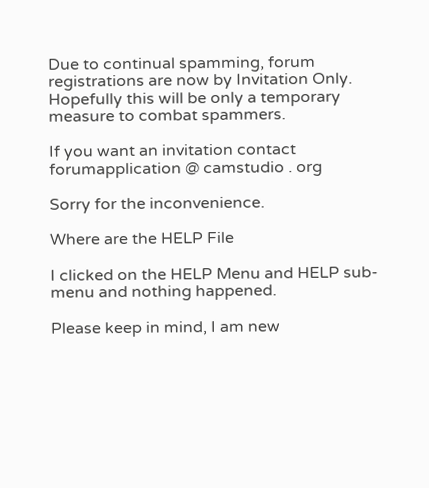Due to continual spamming, forum registrations are now by Invitation Only. Hopefully this will be only a temporary measure to combat spammers.

If you want an invitation contact forumapplication @ camstudio . org

Sorry for the inconvenience.

Where are the HELP File

I clicked on the HELP Menu and HELP sub-menu and nothing happened.

Please keep in mind, I am new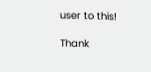user to this!

Thank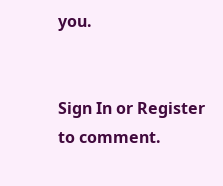you.


Sign In or Register to comment.